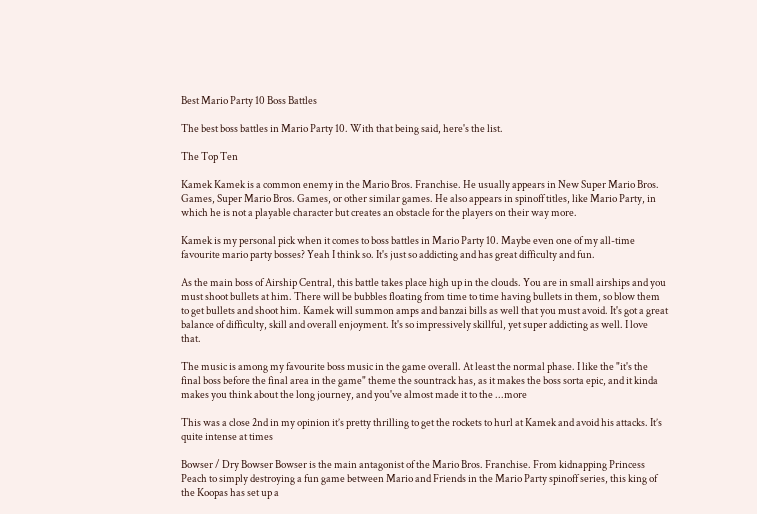Best Mario Party 10 Boss Battles

The best boss battles in Mario Party 10. With that being said, here's the list.

The Top Ten

Kamek Kamek is a common enemy in the Mario Bros. Franchise. He usually appears in New Super Mario Bros. Games, Super Mario Bros. Games, or other similar games. He also appears in spinoff titles, like Mario Party, in which he is not a playable character but creates an obstacle for the players on their way more.

Kamek is my personal pick when it comes to boss battles in Mario Party 10. Maybe even one of my all-time favourite mario party bosses? Yeah I think so. It's just so addicting and has great difficulty and fun.

As the main boss of Airship Central, this battle takes place high up in the clouds. You are in small airships and you must shoot bullets at him. There will be bubbles floating from time to time having bullets in them, so blow them to get bullets and shoot him. Kamek will summon amps and banzai bills as well that you must avoid. It's got a great balance of difficulty, skill and overall enjoyment. It's so impressively skillful, yet super addicting as well. I love that.

The music is among my favourite boss music in the game overall. At least the normal phase. I like the "it's the final boss before the final area in the game" theme the sountrack has, as it makes the boss sorta epic, and it kinda makes you think about the long journey, and you've almost made it to the ...more

This was a close 2nd in my opinion it’s pretty thrilling to get the rockets to hurl at Kamek and avoid his attacks. It’s quite intense at times

Bowser / Dry Bowser Bowser is the main antagonist of the Mario Bros. Franchise. From kidnapping Princess Peach to simply destroying a fun game between Mario and Friends in the Mario Party spinoff series, this king of the Koopas has set up a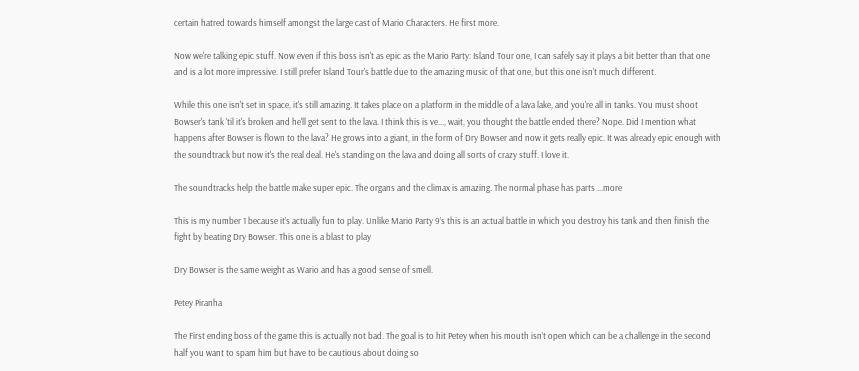certain hatred towards himself amongst the large cast of Mario Characters. He first more.

Now we're talking epic stuff. Now even if this boss isn't as epic as the Mario Party: Island Tour one, I can safely say it plays a bit better than that one and is a lot more impressive. I still prefer Island Tour's battle due to the amazing music of that one, but this one isn't much different.

While this one isn't set in space, it's still amazing. It takes place on a platform in the middle of a lava lake, and you're all in tanks. You must shoot Bowser's tank 'til it's broken and he'll get sent to the lava. I think this is ve..., wait, you thought the battle ended there? Nope. Did I mention what happens after Bowser is flown to the lava? He grows into a giant, in the form of Dry Bowser and now it gets really epic. It was already epic enough with the soundtrack but now it's the real deal. He's standing on the lava and doing all sorts of crazy stuff. I love it.

The soundtracks help the battle make super epic. The organs and the climax is amazing. The normal phase has parts ...more

This is my number 1 because it’s actually fun to play. Unlike Mario Party 9’s this is an actual battle in which you destroy his tank and then finish the fight by beating Dry Bowser. This one is a blast to play

Dry Bowser is the same weight as Wario and has a good sense of smell.

Petey Piranha

The First ending boss of the game this is actually not bad. The goal is to hit Petey when his mouth isn’t open which can be a challenge in the second half you want to spam him but have to be cautious about doing so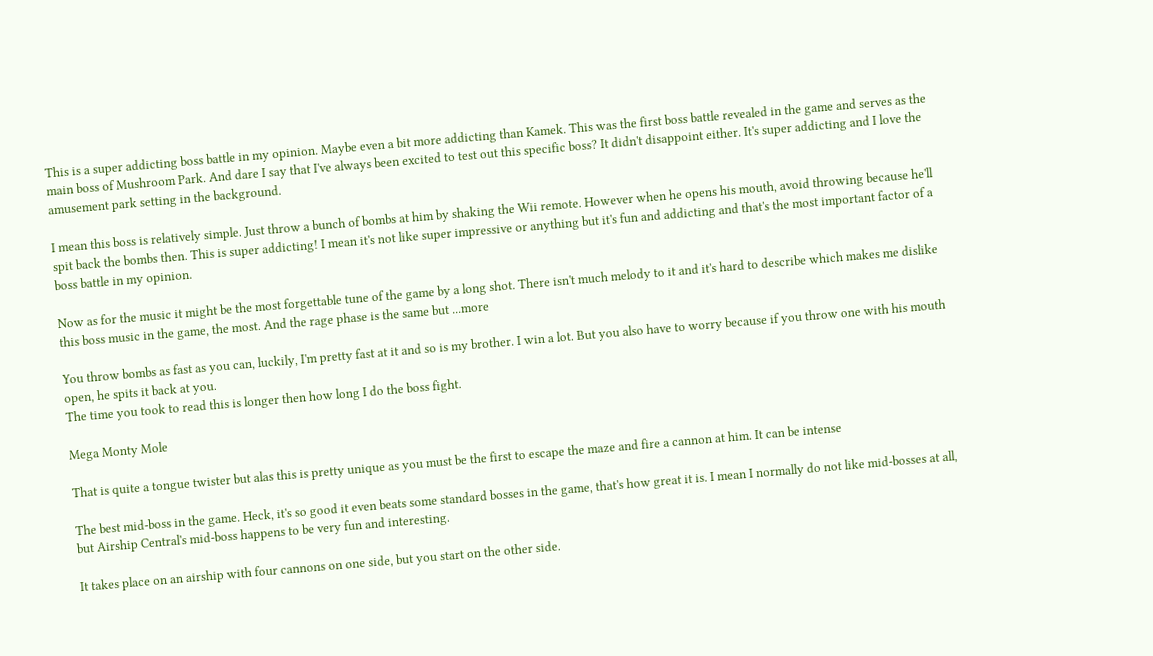This is a super addicting boss battle in my opinion. Maybe even a bit more addicting than Kamek. This was the first boss battle revealed in the game and serves as the main boss of Mushroom Park. And dare I say that I've always been excited to test out this specific boss? It didn't disappoint either. It's super addicting and I love the amusement park setting in the background.

I mean this boss is relatively simple. Just throw a bunch of bombs at him by shaking the Wii remote. However when he opens his mouth, avoid throwing because he'll spit back the bombs then. This is super addicting! I mean it's not like super impressive or anything but it's fun and addicting and that's the most important factor of a boss battle in my opinion.

Now as for the music it might be the most forgettable tune of the game by a long shot. There isn't much melody to it and it's hard to describe which makes me dislike this boss music in the game, the most. And the rage phase is the same but ...more

You throw bombs as fast as you can, luckily, I'm pretty fast at it and so is my brother. I win a lot. But you also have to worry because if you throw one with his mouth open, he spits it back at you.
The time you took to read this is longer then how long I do the boss fight.

Mega Monty Mole

That is quite a tongue twister but alas this is pretty unique as you must be the first to escape the maze and fire a cannon at him. It can be intense

The best mid-boss in the game. Heck, it's so good it even beats some standard bosses in the game, that's how great it is. I mean I normally do not like mid-bosses at all, but Airship Central's mid-boss happens to be very fun and interesting.

It takes place on an airship with four cannons on one side, but you start on the other side.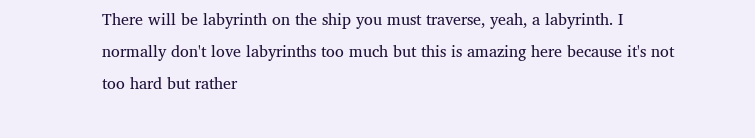There will be labyrinth on the ship you must traverse, yeah, a labyrinth. I normally don't love labyrinths too much but this is amazing here because it's not too hard but rather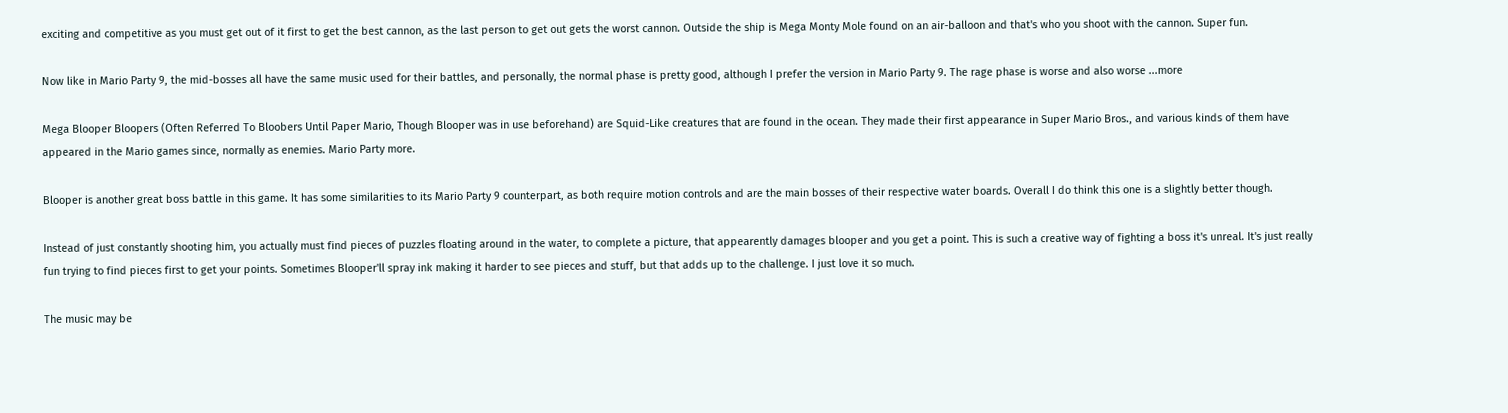exciting and competitive as you must get out of it first to get the best cannon, as the last person to get out gets the worst cannon. Outside the ship is Mega Monty Mole found on an air-balloon and that's who you shoot with the cannon. Super fun.

Now like in Mario Party 9, the mid-bosses all have the same music used for their battles, and personally, the normal phase is pretty good, although I prefer the version in Mario Party 9. The rage phase is worse and also worse ...more

Mega Blooper Bloopers (Often Referred To Bloobers Until Paper Mario, Though Blooper was in use beforehand) are Squid-Like creatures that are found in the ocean. They made their first appearance in Super Mario Bros., and various kinds of them have appeared in the Mario games since, normally as enemies. Mario Party more.

Blooper is another great boss battle in this game. It has some similarities to its Mario Party 9 counterpart, as both require motion controls and are the main bosses of their respective water boards. Overall I do think this one is a slightly better though.

Instead of just constantly shooting him, you actually must find pieces of puzzles floating around in the water, to complete a picture, that appearently damages blooper and you get a point. This is such a creative way of fighting a boss it's unreal. It's just really fun trying to find pieces first to get your points. Sometimes Blooper'll spray ink making it harder to see pieces and stuff, but that adds up to the challenge. I just love it so much.

The music may be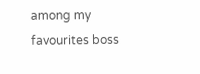among my favourites boss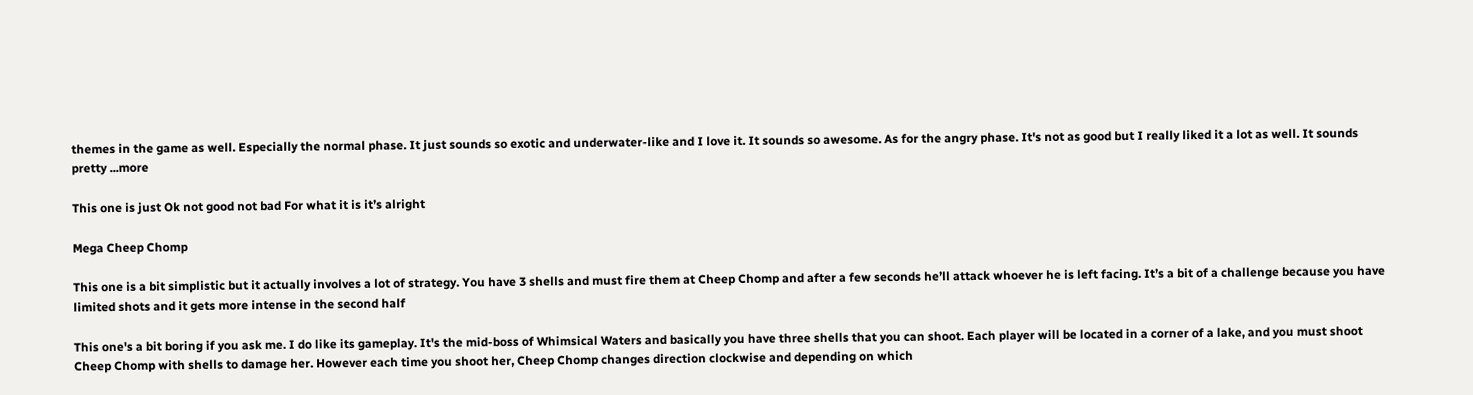themes in the game as well. Especially the normal phase. It just sounds so exotic and underwater-like and I love it. It sounds so awesome. As for the angry phase. It's not as good but I really liked it a lot as well. It sounds pretty ...more

This one is just Ok not good not bad For what it is it’s alright

Mega Cheep Chomp

This one is a bit simplistic but it actually involves a lot of strategy. You have 3 shells and must fire them at Cheep Chomp and after a few seconds he’ll attack whoever he is left facing. It’s a bit of a challenge because you have limited shots and it gets more intense in the second half

This one's a bit boring if you ask me. I do like its gameplay. It's the mid-boss of Whimsical Waters and basically you have three shells that you can shoot. Each player will be located in a corner of a lake, and you must shoot Cheep Chomp with shells to damage her. However each time you shoot her, Cheep Chomp changes direction clockwise and depending on which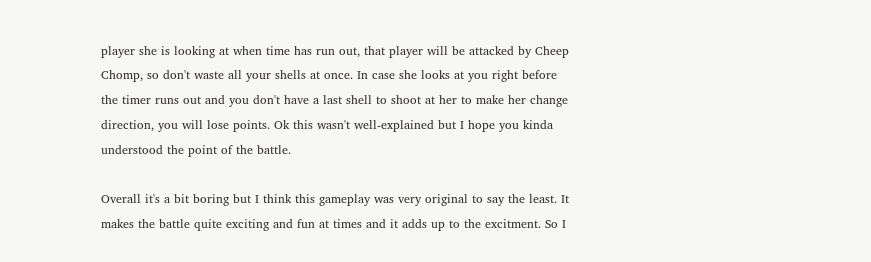player she is looking at when time has run out, that player will be attacked by Cheep Chomp, so don't waste all your shells at once. In case she looks at you right before the timer runs out and you don't have a last shell to shoot at her to make her change direction, you will lose points. Ok this wasn't well-explained but I hope you kinda understood the point of the battle.

Overall it's a bit boring but I think this gameplay was very original to say the least. It makes the battle quite exciting and fun at times and it adds up to the excitment. So I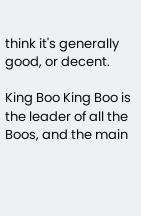think it's generally good, or decent.

King Boo King Boo is the leader of all the Boos, and the main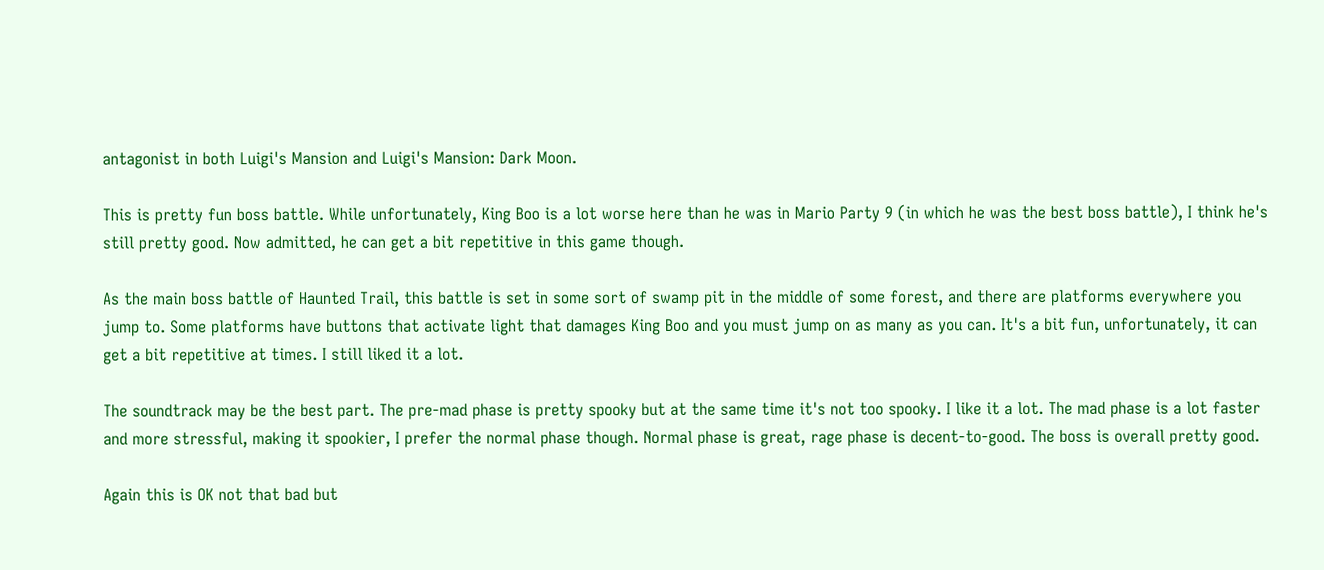antagonist in both Luigi's Mansion and Luigi's Mansion: Dark Moon.

This is pretty fun boss battle. While unfortunately, King Boo is a lot worse here than he was in Mario Party 9 (in which he was the best boss battle), I think he's still pretty good. Now admitted, he can get a bit repetitive in this game though.

As the main boss battle of Haunted Trail, this battle is set in some sort of swamp pit in the middle of some forest, and there are platforms everywhere you jump to. Some platforms have buttons that activate light that damages King Boo and you must jump on as many as you can. It's a bit fun, unfortunately, it can get a bit repetitive at times. I still liked it a lot.

The soundtrack may be the best part. The pre-mad phase is pretty spooky but at the same time it's not too spooky. I like it a lot. The mad phase is a lot faster and more stressful, making it spookier, I prefer the normal phase though. Normal phase is great, rage phase is decent-to-good. The boss is overall pretty good.

Again this is OK not that bad but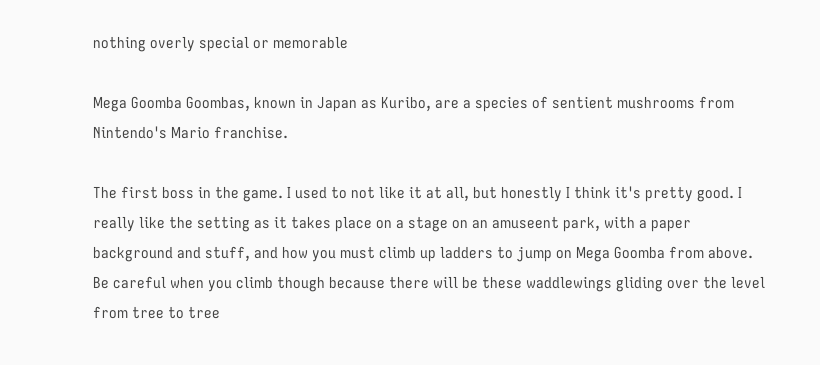nothing overly special or memorable

Mega Goomba Goombas, known in Japan as Kuribo, are a species of sentient mushrooms from Nintendo's Mario franchise.

The first boss in the game. I used to not like it at all, but honestly I think it's pretty good. I really like the setting as it takes place on a stage on an amuseent park, with a paper background and stuff, and how you must climb up ladders to jump on Mega Goomba from above. Be careful when you climb though because there will be these waddlewings gliding over the level from tree to tree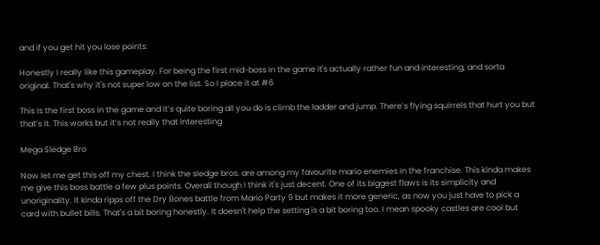and if you get hit you lose points.

Honestly I really like this gameplay. For being the first mid-boss in the game it's actually rather fun and interesting, and sorta original. That's why it's not super low on the list. So I place it at #6

This Is the first boss in the game and it’s quite boring all you do is climb the ladder and jump. There’s flying squirrels that hurt you but that’s it. This works but it’s not really that Interesting

Mega Sledge Bro

Now let me get this off my chest. I think the sledge bros. are among my favourite mario enemies in the franchise. This kinda makes me give this boss battle a few plus points. Overall though I think it's just decent. One of its biggest flaws is its simplicity and unoriginality. It kinda ripps off the Dry Bones battle from Mario Party 9 but makes it more generic, as now you just have to pick a card with bullet bills. That's a bit boring honestly. It doesn't help the setting is a bit boring too. I mean spooky castles are cool but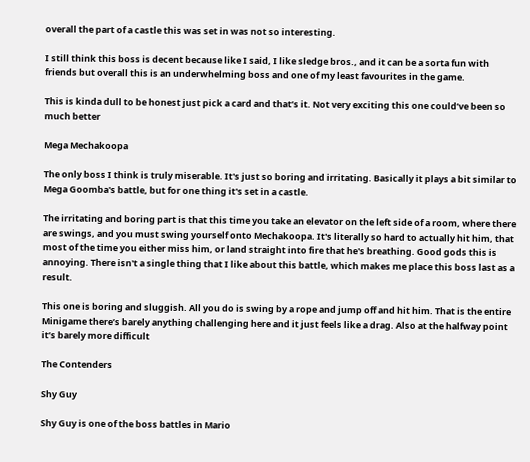overall the part of a castle this was set in was not so interesting.

I still think this boss is decent because like I said, I like sledge bros., and it can be a sorta fun with friends but overall this is an underwhelming boss and one of my least favourites in the game.

This is kinda dull to be honest just pick a card and that’s it. Not very exciting this one could’ve been so much better

Mega Mechakoopa

The only boss I think is truly miserable. It's just so boring and irritating. Basically it plays a bit similar to Mega Goomba's battle, but for one thing it's set in a castle.

The irritating and boring part is that this time you take an elevator on the left side of a room, where there are swings, and you must swing yourself onto Mechakoopa. It's literally so hard to actually hit him, that most of the time you either miss him, or land straight into fire that he's breathing. Good gods this is annoying. There isn't a single thing that I like about this battle, which makes me place this boss last as a result.

This one is boring and sluggish. All you do is swing by a rope and jump off and hit him. That is the entire Minigame there’s barely anything challenging here and it just feels like a drag. Also at the halfway point it’s barely more difficult

The Contenders

Shy Guy

Shy Guy is one of the boss battles in Mario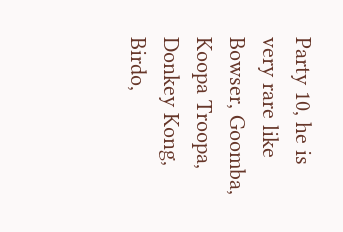Party 10, he is very rare like Bowser, Goomba, Koopa Troopa, Donkey Kong, Birdo,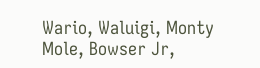Wario, Waluigi, Monty Mole, Bowser Jr,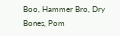Boo, Hammer Bro, Dry Bones, Pom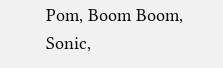Pom, Boom Boom, Sonic,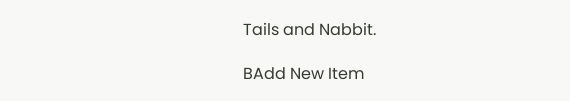Tails and Nabbit.

BAdd New Item